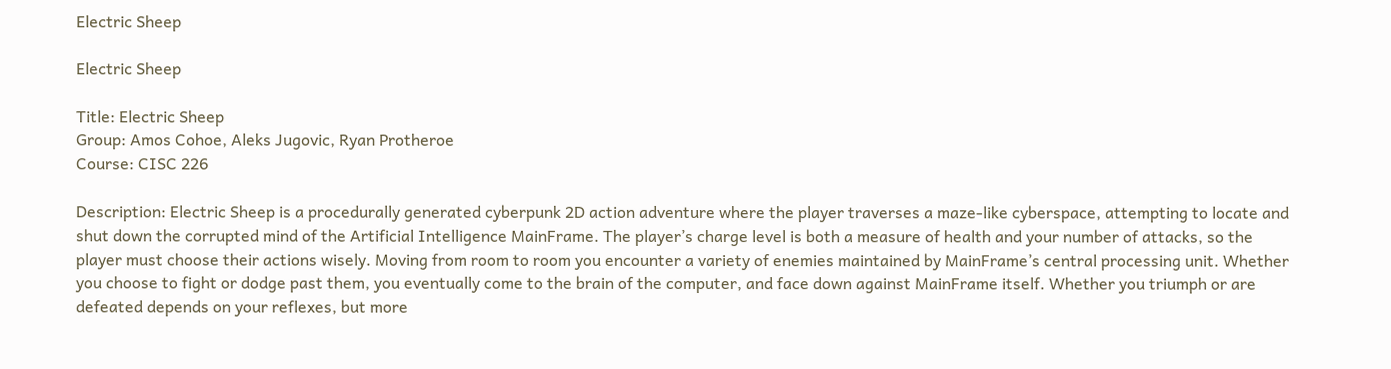Electric Sheep

Electric Sheep

Title: Electric Sheep
Group: Amos Cohoe, Aleks Jugovic, Ryan Protheroe
Course: CISC 226

Description: Electric Sheep is a procedurally generated cyberpunk 2D action adventure where the player traverses a maze-like cyberspace, attempting to locate and shut down the corrupted mind of the Artificial Intelligence MainFrame. The player’s charge level is both a measure of health and your number of attacks, so the player must choose their actions wisely. Moving from room to room you encounter a variety of enemies maintained by MainFrame’s central processing unit. Whether you choose to fight or dodge past them, you eventually come to the brain of the computer, and face down against MainFrame itself. Whether you triumph or are defeated depends on your reflexes, but more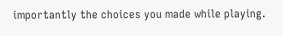importantly the choices you made while playing.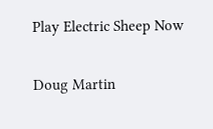Play Electric Sheep Now

Doug Martin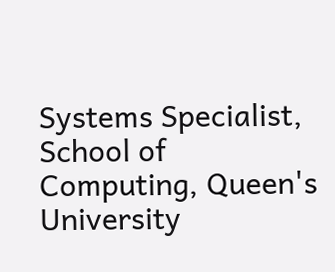Systems Specialist, School of Computing, Queen's University